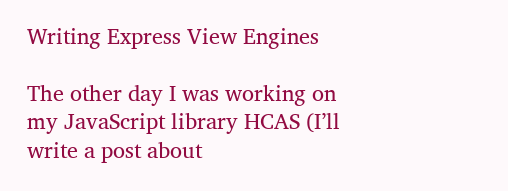Writing Express View Engines

The other day I was working on my JavaScript library HCAS (I’ll write a post about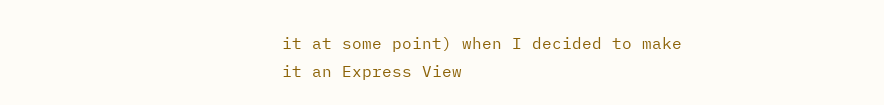it at some point) when I decided to make it an Express View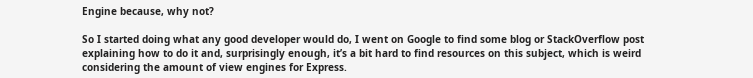Engine because, why not?

So I started doing what any good developer would do, I went on Google to find some blog or StackOverflow post explaining how to do it and, surprisingly enough, it’s a bit hard to find resources on this subject, which is weird considering the amount of view engines for Express.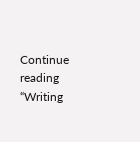Continue reading “Writing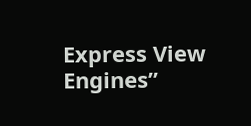Express View Engines”